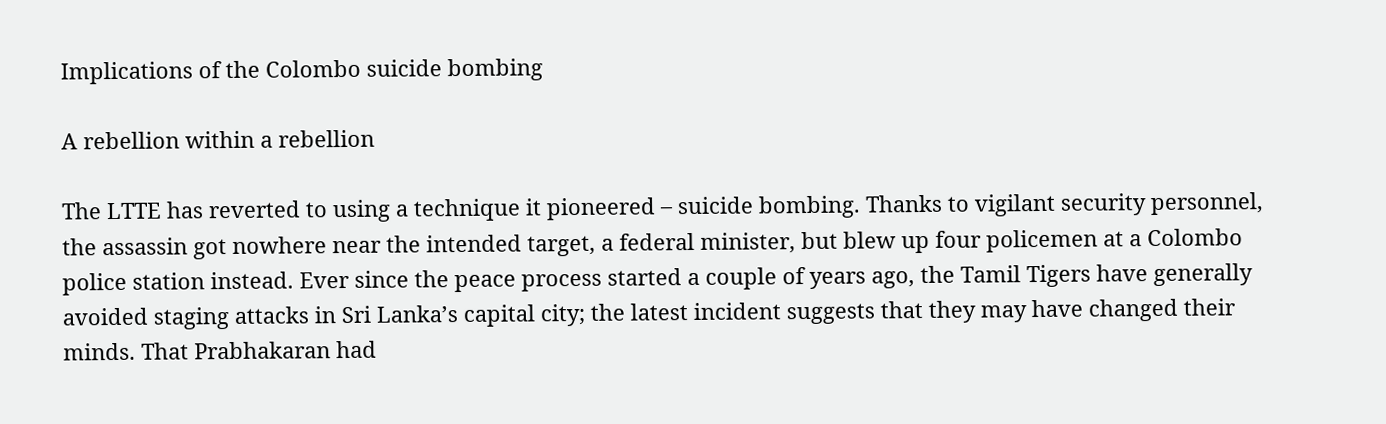Implications of the Colombo suicide bombing

A rebellion within a rebellion

The LTTE has reverted to using a technique it pioneered – suicide bombing. Thanks to vigilant security personnel, the assassin got nowhere near the intended target, a federal minister, but blew up four policemen at a Colombo police station instead. Ever since the peace process started a couple of years ago, the Tamil Tigers have generally avoided staging attacks in Sri Lanka’s capital city; the latest incident suggests that they may have changed their minds. That Prabhakaran had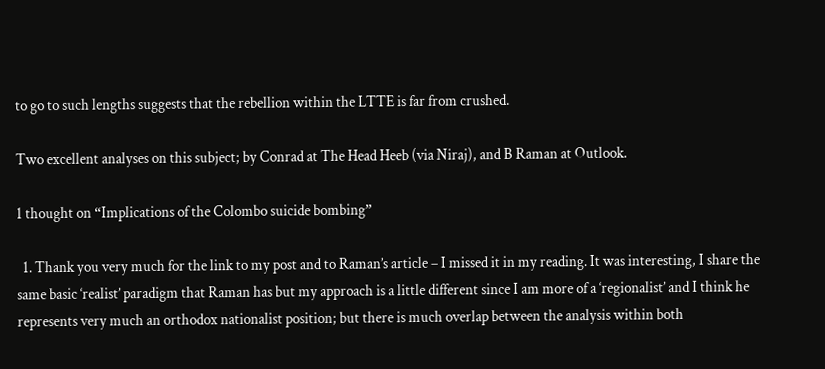to go to such lengths suggests that the rebellion within the LTTE is far from crushed.

Two excellent analyses on this subject; by Conrad at The Head Heeb (via Niraj), and B Raman at Outlook.

1 thought on “Implications of the Colombo suicide bombing”

  1. Thank you very much for the link to my post and to Raman’s article – I missed it in my reading. It was interesting, I share the same basic ‘realist’ paradigm that Raman has but my approach is a little different since I am more of a ‘regionalist’ and I think he represents very much an orthodox nationalist position; but there is much overlap between the analysis within both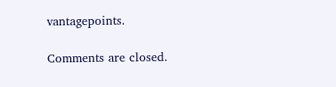vantagepoints.

Comments are closed.